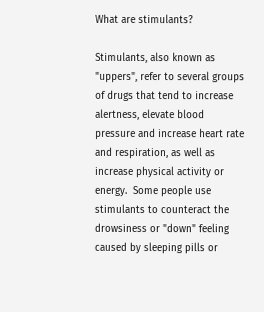What are stimulants?

Stimulants, also known as "uppers", refer to several groups of drugs that tend to increase alertness, elevate blood pressure and increase heart rate and respiration, as well as increase physical activity or energy.  Some people use stimulants to counteract the drowsiness or "down" feeling caused by sleeping pills or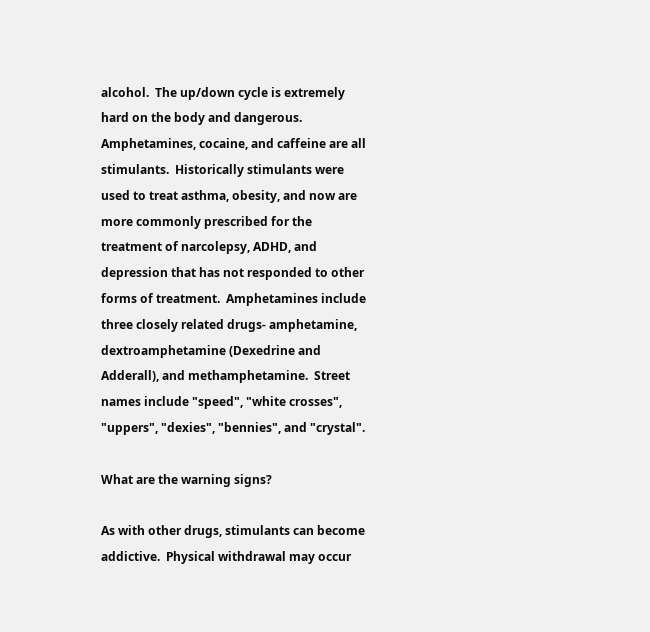alcohol.  The up/down cycle is extremely hard on the body and dangerous.  Amphetamines, cocaine, and caffeine are all stimulants.  Historically stimulants were used to treat asthma, obesity, and now are more commonly prescribed for the treatment of narcolepsy, ADHD, and depression that has not responded to other forms of treatment.  Amphetamines include three closely related drugs- amphetamine, dextroamphetamine (Dexedrine and Adderall), and methamphetamine.  Street names include "speed", "white crosses", "uppers", "dexies", "bennies", and "crystal".

What are the warning signs?

As with other drugs, stimulants can become addictive.  Physical withdrawal may occur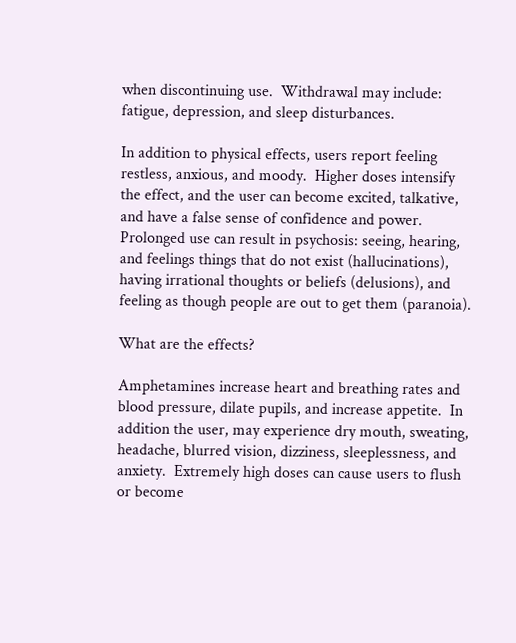when discontinuing use.  Withdrawal may include: fatigue, depression, and sleep disturbances.

In addition to physical effects, users report feeling restless, anxious, and moody.  Higher doses intensify the effect, and the user can become excited, talkative, and have a false sense of confidence and power.  Prolonged use can result in psychosis: seeing, hearing, and feelings things that do not exist (hallucinations), having irrational thoughts or beliefs (delusions), and feeling as though people are out to get them (paranoia).

What are the effects?

Amphetamines increase heart and breathing rates and blood pressure, dilate pupils, and increase appetite.  In addition the user, may experience dry mouth, sweating, headache, blurred vision, dizziness, sleeplessness, and anxiety.  Extremely high doses can cause users to flush or become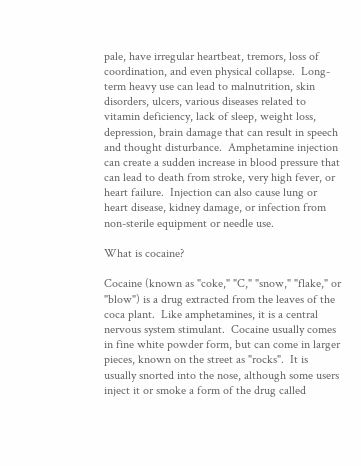pale, have irregular heartbeat, tremors, loss of coordination, and even physical collapse.  Long-term heavy use can lead to malnutrition, skin disorders, ulcers, various diseases related to vitamin deficiency, lack of sleep, weight loss, depression, brain damage that can result in speech and thought disturbance.  Amphetamine injection can create a sudden increase in blood pressure that can lead to death from stroke, very high fever, or heart failure.  Injection can also cause lung or heart disease, kidney damage, or infection from non-sterile equipment or needle use.

What is cocaine?

Cocaine (known as "coke," "C," "snow," "flake," or "blow") is a drug extracted from the leaves of the coca plant.  Like amphetamines, it is a central nervous system stimulant.  Cocaine usually comes in fine white powder form, but can come in larger pieces, known on the street as "rocks".  It is usually snorted into the nose, although some users inject it or smoke a form of the drug called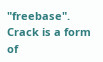"freebase".  Crack is a form of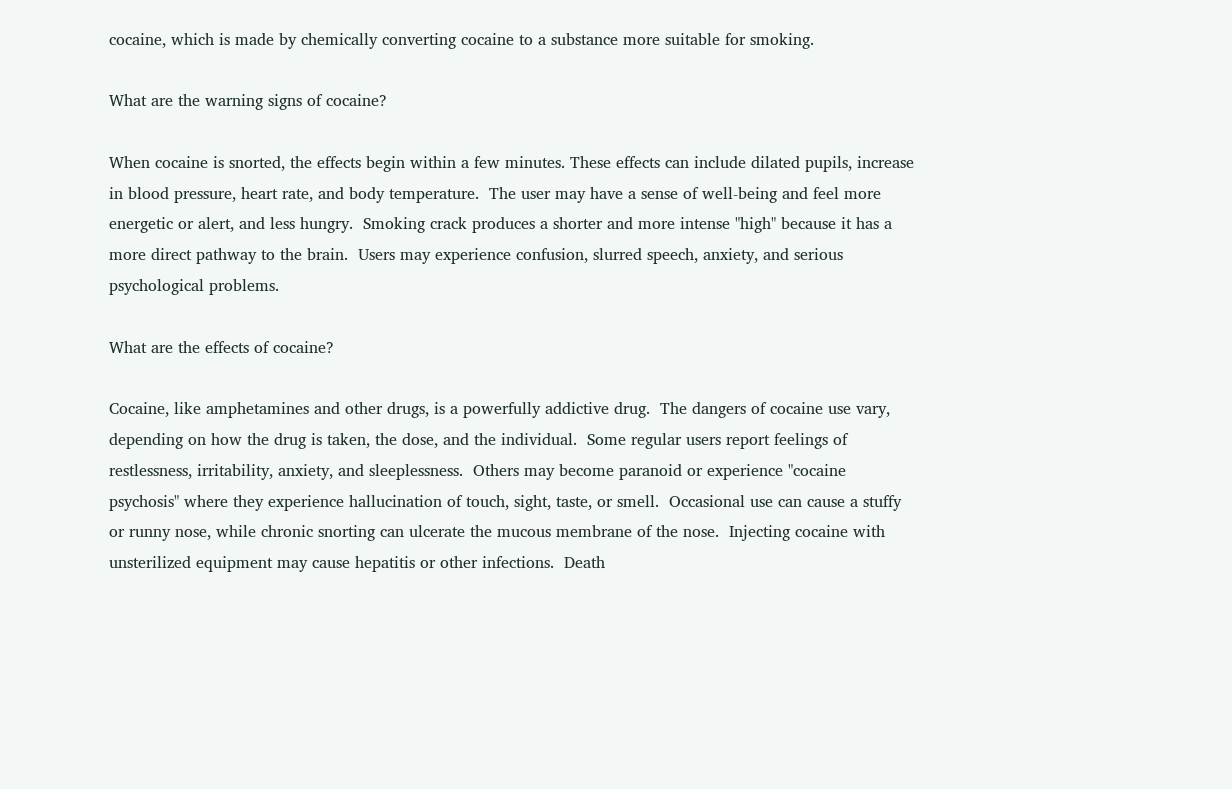cocaine, which is made by chemically converting cocaine to a substance more suitable for smoking.

What are the warning signs of cocaine?

When cocaine is snorted, the effects begin within a few minutes. These effects can include dilated pupils, increase in blood pressure, heart rate, and body temperature.  The user may have a sense of well-being and feel more energetic or alert, and less hungry.  Smoking crack produces a shorter and more intense "high" because it has a more direct pathway to the brain.  Users may experience confusion, slurred speech, anxiety, and serious psychological problems.

What are the effects of cocaine?

Cocaine, like amphetamines and other drugs, is a powerfully addictive drug.  The dangers of cocaine use vary, depending on how the drug is taken, the dose, and the individual.  Some regular users report feelings of restlessness, irritability, anxiety, and sleeplessness.  Others may become paranoid or experience "cocaine psychosis" where they experience hallucination of touch, sight, taste, or smell.  Occasional use can cause a stuffy or runny nose, while chronic snorting can ulcerate the mucous membrane of the nose.  Injecting cocaine with unsterilized equipment may cause hepatitis or other infections.  Death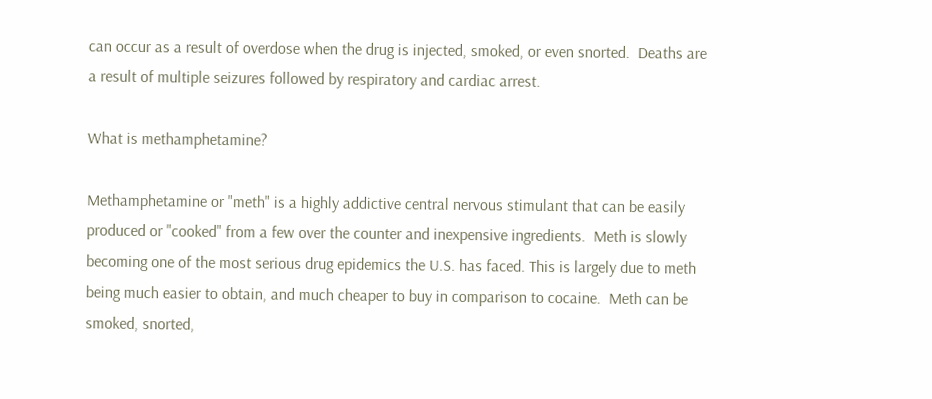can occur as a result of overdose when the drug is injected, smoked, or even snorted.  Deaths are a result of multiple seizures followed by respiratory and cardiac arrest.

What is methamphetamine?

Methamphetamine or "meth" is a highly addictive central nervous stimulant that can be easily produced or "cooked" from a few over the counter and inexpensive ingredients.  Meth is slowly becoming one of the most serious drug epidemics the U.S. has faced. This is largely due to meth being much easier to obtain, and much cheaper to buy in comparison to cocaine.  Meth can be smoked, snorted,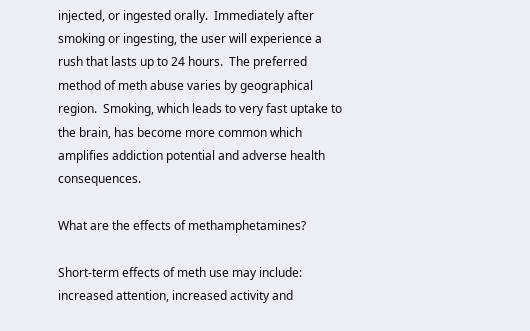injected, or ingested orally.  Immediately after smoking or ingesting, the user will experience a rush that lasts up to 24 hours.  The preferred method of meth abuse varies by geographical region.  Smoking, which leads to very fast uptake to the brain, has become more common which amplifies addiction potential and adverse health consequences.

What are the effects of methamphetamines?

Short-term effects of meth use may include: increased attention, increased activity and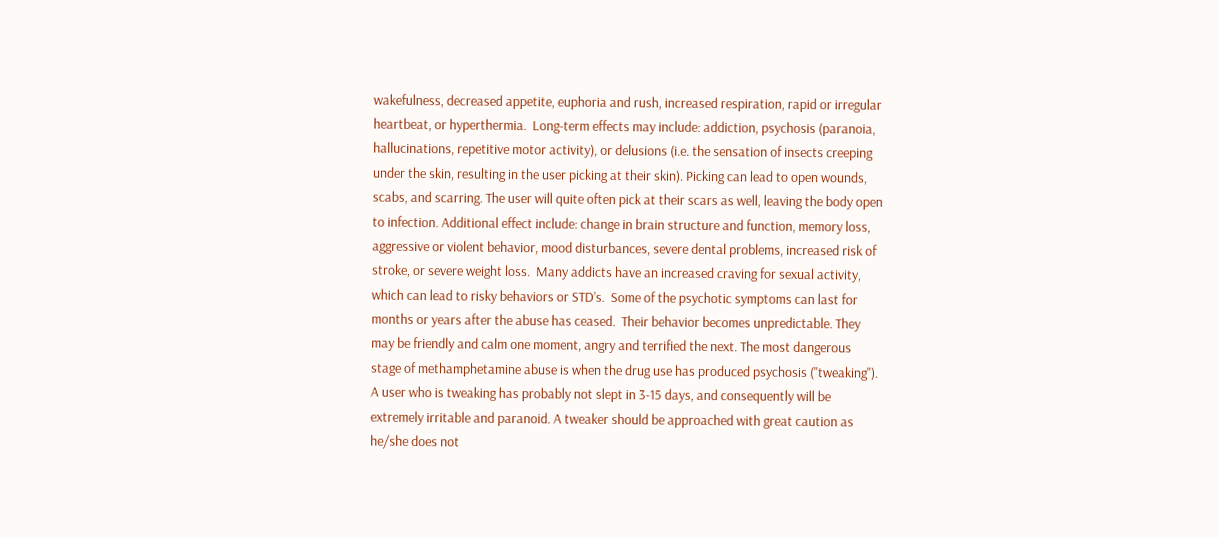wakefulness, decreased appetite, euphoria and rush, increased respiration, rapid or irregular heartbeat, or hyperthermia.  Long-term effects may include: addiction, psychosis (paranoia, hallucinations, repetitive motor activity), or delusions (i.e. the sensation of insects creeping under the skin, resulting in the user picking at their skin). Picking can lead to open wounds, scabs, and scarring. The user will quite often pick at their scars as well, leaving the body open to infection. Additional effect include: change in brain structure and function, memory loss, aggressive or violent behavior, mood disturbances, severe dental problems, increased risk of stroke, or severe weight loss.  Many addicts have an increased craving for sexual activity, which can lead to risky behaviors or STD’s.  Some of the psychotic symptoms can last for months or years after the abuse has ceased.  Their behavior becomes unpredictable. They may be friendly and calm one moment, angry and terrified the next. The most dangerous stage of methamphetamine abuse is when the drug use has produced psychosis ("tweaking"). A user who is tweaking has probably not slept in 3-15 days, and consequently will be extremely irritable and paranoid. A tweaker should be approached with great caution as he/she does not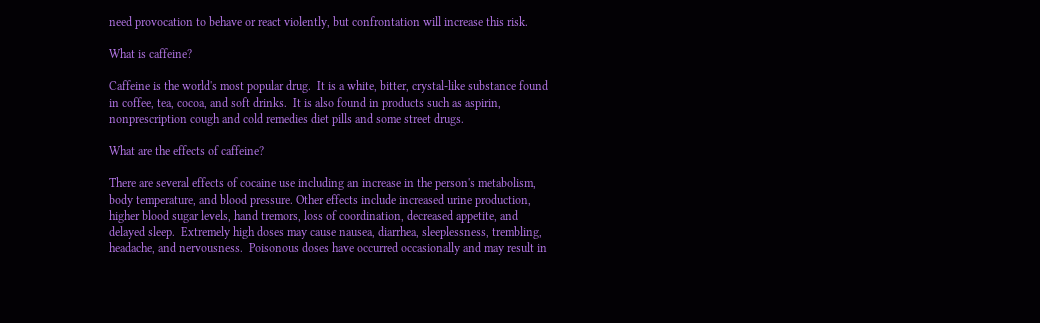need provocation to behave or react violently, but confrontation will increase this risk.

What is caffeine?

Caffeine is the world's most popular drug.  It is a white, bitter, crystal-like substance found in coffee, tea, cocoa, and soft drinks.  It is also found in products such as aspirin, nonprescription cough and cold remedies diet pills and some street drugs.

What are the effects of caffeine?

There are several effects of cocaine use including an increase in the person's metabolism, body temperature, and blood pressure. Other effects include increased urine production, higher blood sugar levels, hand tremors, loss of coordination, decreased appetite, and delayed sleep.  Extremely high doses may cause nausea, diarrhea, sleeplessness, trembling, headache, and nervousness.  Poisonous doses have occurred occasionally and may result in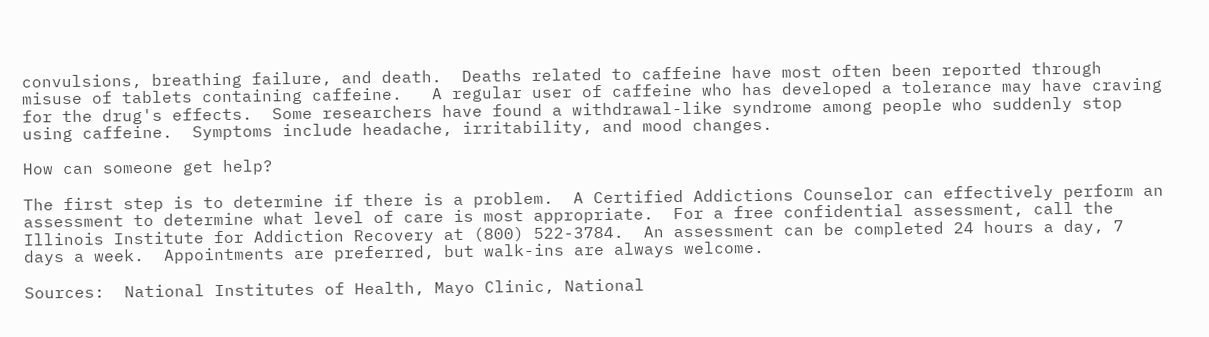convulsions, breathing failure, and death.  Deaths related to caffeine have most often been reported through misuse of tablets containing caffeine.   A regular user of caffeine who has developed a tolerance may have craving for the drug's effects.  Some researchers have found a withdrawal-like syndrome among people who suddenly stop using caffeine.  Symptoms include headache, irritability, and mood changes.

How can someone get help?

The first step is to determine if there is a problem.  A Certified Addictions Counselor can effectively perform an assessment to determine what level of care is most appropriate.  For a free confidential assessment, call the Illinois Institute for Addiction Recovery at (800) 522-3784.  An assessment can be completed 24 hours a day, 7 days a week.  Appointments are preferred, but walk-ins are always welcome.

Sources:  National Institutes of Health, Mayo Clinic, National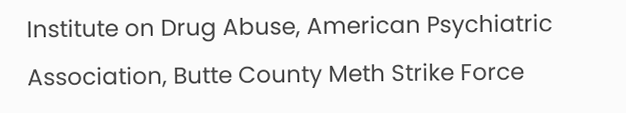Institute on Drug Abuse, American Psychiatric Association, Butte County Meth Strike Force